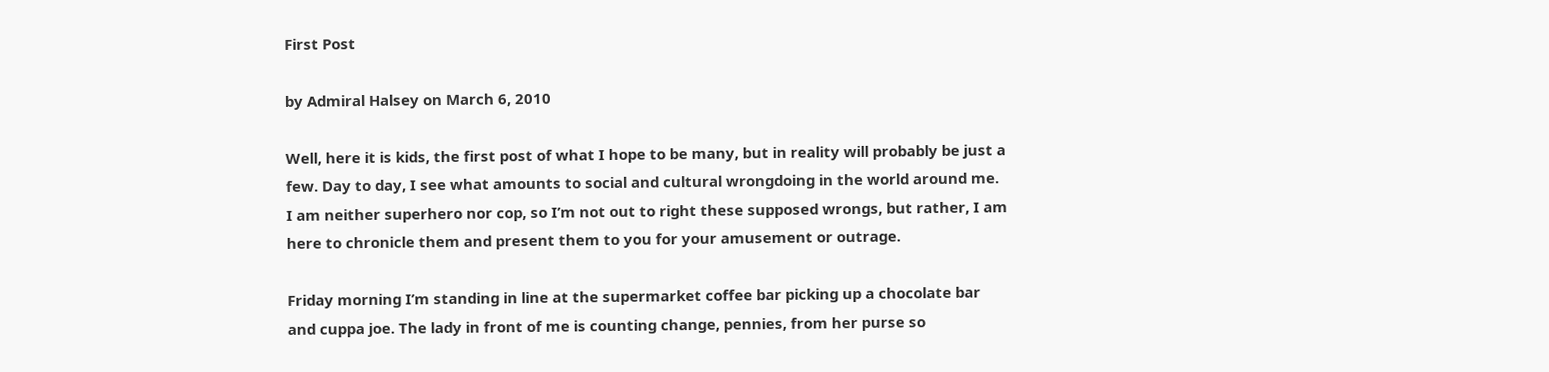First Post

by Admiral Halsey on March 6, 2010

Well, here it is kids, the first post of what I hope to be many, but in reality will probably be just a few. Day to day, I see what amounts to social and cultural wrongdoing in the world around me. I am neither superhero nor cop, so I’m not out to right these supposed wrongs, but rather, I am here to chronicle them and present them to you for your amusement or outrage.

Friday morning I’m standing in line at the supermarket coffee bar picking up a chocolate bar and cuppa joe. The lady in front of me is counting change, pennies, from her purse so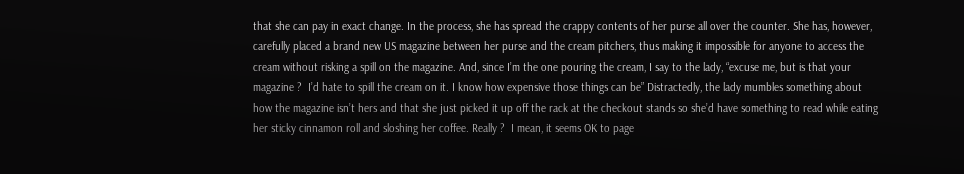that she can pay in exact change. In the process, she has spread the crappy contents of her purse all over the counter. She has, however, carefully placed a brand new US magazine between her purse and the cream pitchers, thus making it impossible for anyone to access the cream without risking a spill on the magazine. And, since I’m the one pouring the cream, I say to the lady, “excuse me, but is that your magazine ?  I’d hate to spill the cream on it. I know how expensive those things can be” Distractedly, the lady mumbles something about how the magazine isn’t hers and that she just picked it up off the rack at the checkout stands so she’d have something to read while eating her sticky cinnamon roll and sloshing her coffee. Really ?  I mean, it seems OK to page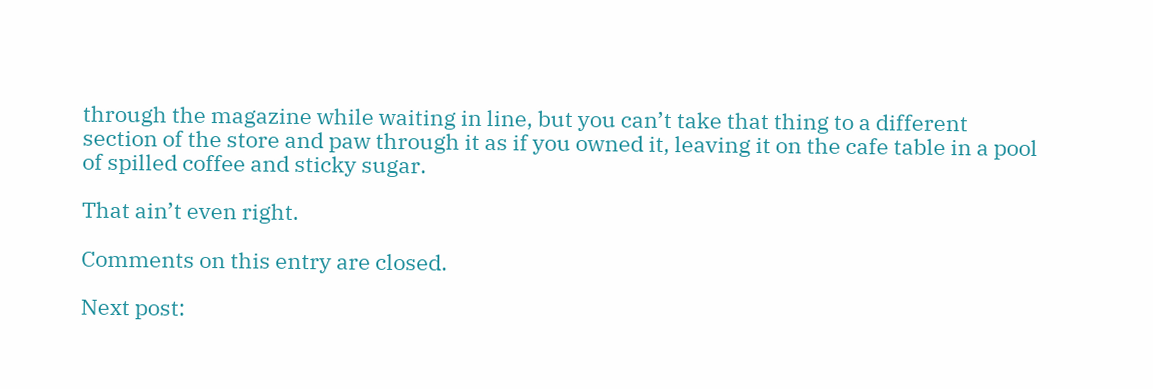through the magazine while waiting in line, but you can’t take that thing to a different section of the store and paw through it as if you owned it, leaving it on the cafe table in a pool of spilled coffee and sticky sugar.

That ain’t even right.

Comments on this entry are closed.

Next post: